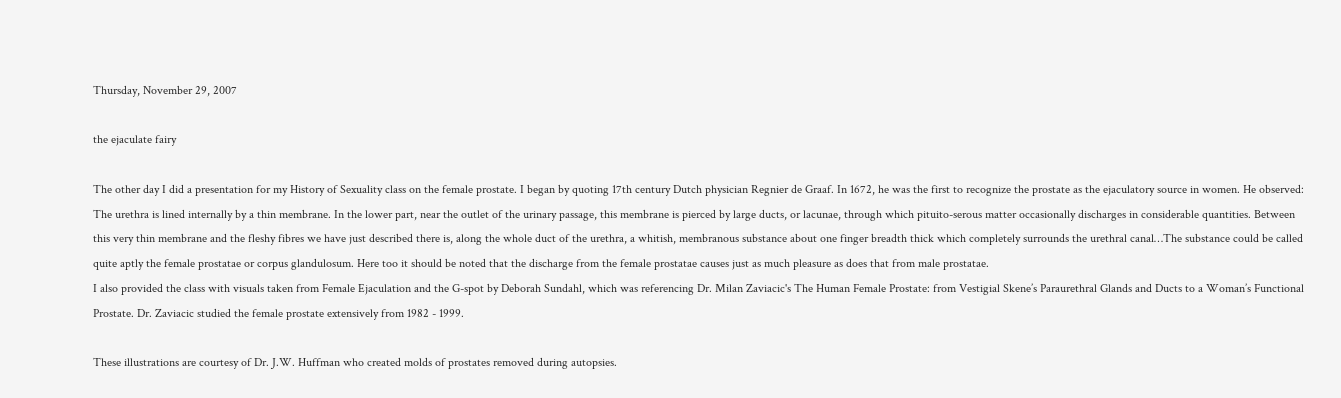Thursday, November 29, 2007

the ejaculate fairy

The other day I did a presentation for my History of Sexuality class on the female prostate. I began by quoting 17th century Dutch physician Regnier de Graaf. In 1672, he was the first to recognize the prostate as the ejaculatory source in women. He observed: The urethra is lined internally by a thin membrane. In the lower part, near the outlet of the urinary passage, this membrane is pierced by large ducts, or lacunae, through which pituito-serous matter occasionally discharges in considerable quantities. Between this very thin membrane and the fleshy fibres we have just described there is, along the whole duct of the urethra, a whitish, membranous substance about one finger breadth thick which completely surrounds the urethral canal…The substance could be called quite aptly the female prostatae or corpus glandulosum. Here too it should be noted that the discharge from the female prostatae causes just as much pleasure as does that from male prostatae.
I also provided the class with visuals taken from Female Ejaculation and the G-spot by Deborah Sundahl, which was referencing Dr. Milan Zaviacic's The Human Female Prostate: from Vestigial Skene’s Paraurethral Glands and Ducts to a Woman’s Functional Prostate. Dr. Zaviacic studied the female prostate extensively from 1982 - 1999.

These illustrations are courtesy of Dr. J.W. Huffman who created molds of prostates removed during autopsies.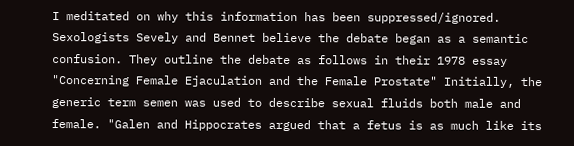I meditated on why this information has been suppressed/ignored. Sexologists Sevely and Bennet believe the debate began as a semantic confusion. They outline the debate as follows in their 1978 essay "Concerning Female Ejaculation and the Female Prostate" Initially, the generic term semen was used to describe sexual fluids both male and female. "Galen and Hippocrates argued that a fetus is as much like its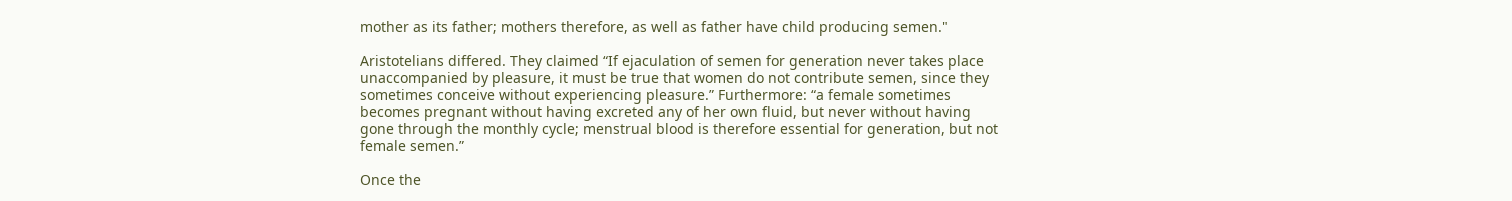mother as its father; mothers therefore, as well as father have child producing semen."

Aristotelians differed. They claimed “If ejaculation of semen for generation never takes place unaccompanied by pleasure, it must be true that women do not contribute semen, since they sometimes conceive without experiencing pleasure.” Furthermore: “a female sometimes becomes pregnant without having excreted any of her own fluid, but never without having gone through the monthly cycle; menstrual blood is therefore essential for generation, but not female semen.”

Once the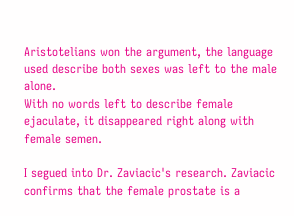Aristotelians won the argument, the language used describe both sexes was left to the male alone.
With no words left to describe female ejaculate, it disappeared right along with female semen.

I segued into Dr. Zaviacic's research. Zaviacic confirms that the female prostate is a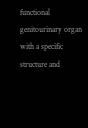functional genitourinary organ with a specific structure and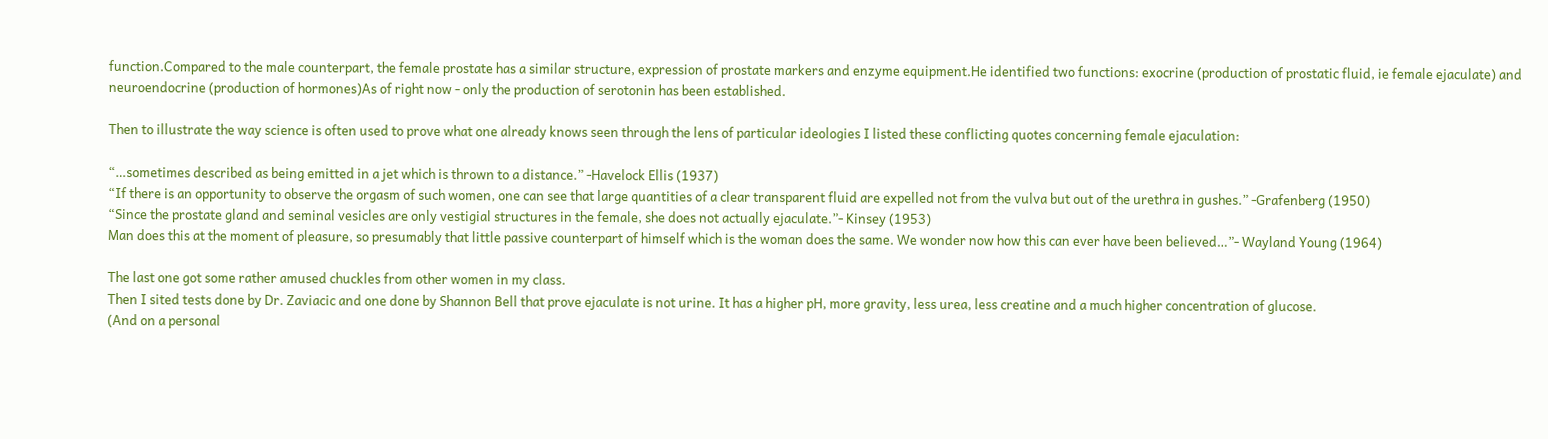function.Compared to the male counterpart, the female prostate has a similar structure, expression of prostate markers and enzyme equipment.He identified two functions: exocrine (production of prostatic fluid, ie female ejaculate) and neuroendocrine (production of hormones)As of right now - only the production of serotonin has been established.

Then to illustrate the way science is often used to prove what one already knows seen through the lens of particular ideologies I listed these conflicting quotes concerning female ejaculation:

“…sometimes described as being emitted in a jet which is thrown to a distance.” -Havelock Ellis (1937)
“If there is an opportunity to observe the orgasm of such women, one can see that large quantities of a clear transparent fluid are expelled not from the vulva but out of the urethra in gushes.” -Grafenberg (1950)
“Since the prostate gland and seminal vesicles are only vestigial structures in the female, she does not actually ejaculate.”- Kinsey (1953)
Man does this at the moment of pleasure, so presumably that little passive counterpart of himself which is the woman does the same. We wonder now how this can ever have been believed…”- Wayland Young (1964)

The last one got some rather amused chuckles from other women in my class.
Then I sited tests done by Dr. Zaviacic and one done by Shannon Bell that prove ejaculate is not urine. It has a higher pH, more gravity, less urea, less creatine and a much higher concentration of glucose.
(And on a personal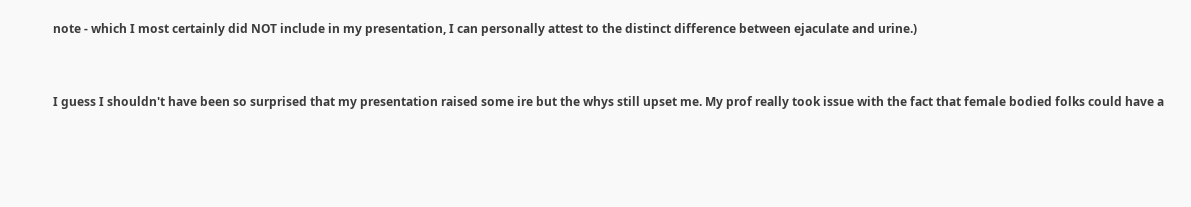note - which I most certainly did NOT include in my presentation, I can personally attest to the distinct difference between ejaculate and urine.)


I guess I shouldn't have been so surprised that my presentation raised some ire but the whys still upset me. My prof really took issue with the fact that female bodied folks could have a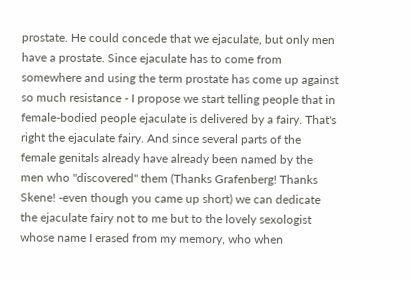prostate. He could concede that we ejaculate, but only men have a prostate. Since ejaculate has to come from somewhere and using the term prostate has come up against so much resistance - I propose we start telling people that in female-bodied people ejaculate is delivered by a fairy. That's right the ejaculate fairy. And since several parts of the female genitals already have already been named by the men who "discovered" them (Thanks Grafenberg! Thanks Skene! -even though you came up short) we can dedicate the ejaculate fairy not to me but to the lovely sexologist whose name I erased from my memory, who when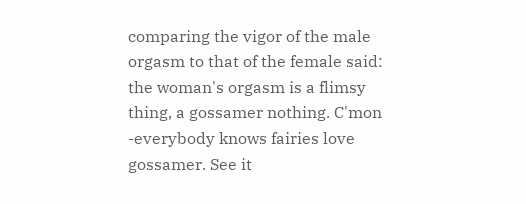comparing the vigor of the male orgasm to that of the female said: the woman's orgasm is a flimsy thing, a gossamer nothing. C'mon -everybody knows fairies love gossamer. See it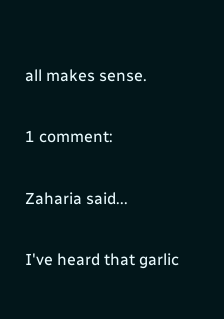all makes sense.

1 comment:

Zaharia said...

I've heard that garlic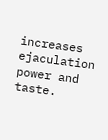increases ejaculation power and taste.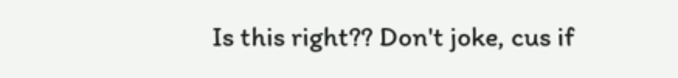Is this right?? Don't joke, cus if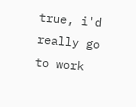true, i'd really go to work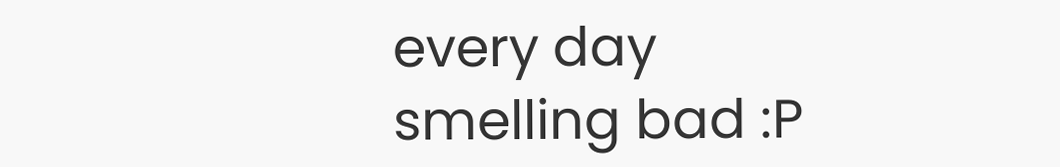every day smelling bad :P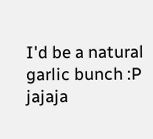I'd be a natural garlic bunch :P jajaja